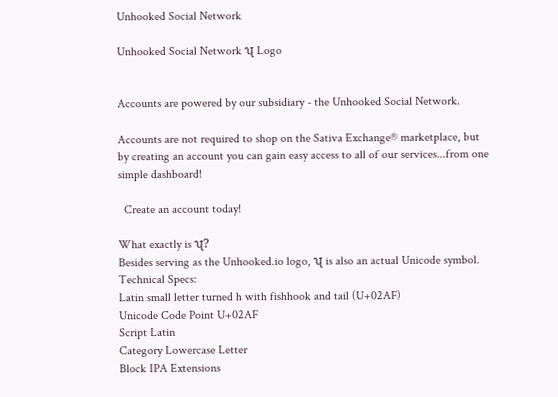Unhooked Social Network

Unhooked Social Network ʯ Logo


Accounts are powered by our subsidiary - the Unhooked Social Network.

Accounts are not required to shop on the Sativa Exchange® marketplace, but by creating an account you can gain easy access to all of our services...from one simple dashboard!

  Create an account today!

What exactly is ʯ?
Besides serving as the Unhooked.io logo, ʯ is also an actual Unicode symbol.
Technical Specs:
Latin small letter turned h with fishhook and tail (U+02AF)
Unicode Code Point U+02AF
Script Latin
Category Lowercase Letter
Block IPA Extensions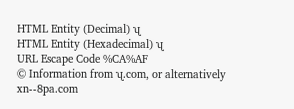HTML Entity (Decimal) ʯ
HTML Entity (Hexadecimal) ʯ
URL Escape Code %CA%AF
© Information from ʯ.com, or alternatively xn--8pa.com